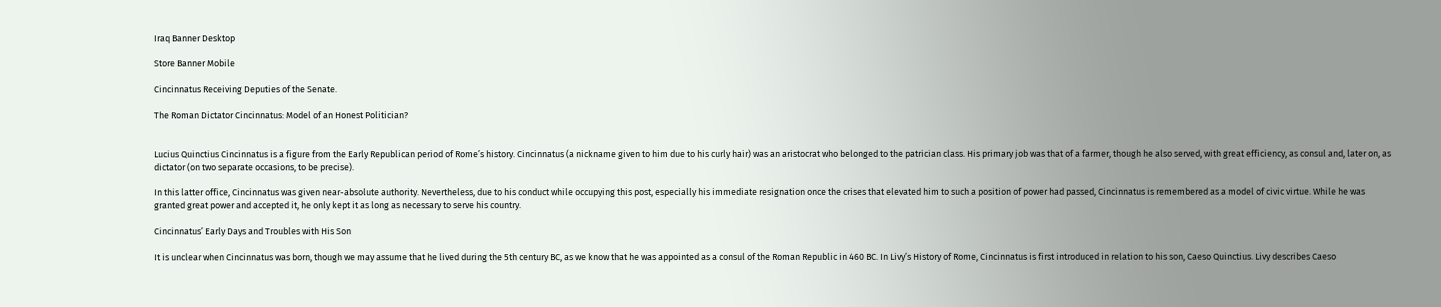Iraq Banner Desktop

Store Banner Mobile

Cincinnatus Receiving Deputies of the Senate.

The Roman Dictator Cincinnatus: Model of an Honest Politician?


Lucius Quinctius Cincinnatus is a figure from the Early Republican period of Rome’s history. Cincinnatus (a nickname given to him due to his curly hair) was an aristocrat who belonged to the patrician class. His primary job was that of a farmer, though he also served, with great efficiency, as consul and, later on, as dictator (on two separate occasions, to be precise).

In this latter office, Cincinnatus was given near-absolute authority. Nevertheless, due to his conduct while occupying this post, especially his immediate resignation once the crises that elevated him to such a position of power had passed, Cincinnatus is remembered as a model of civic virtue. While he was granted great power and accepted it, he only kept it as long as necessary to serve his country.

Cincinnatus’ Early Days and Troubles with His Son

It is unclear when Cincinnatus was born, though we may assume that he lived during the 5th century BC, as we know that he was appointed as a consul of the Roman Republic in 460 BC. In Livy’s History of Rome, Cincinnatus is first introduced in relation to his son, Caeso Quinctius. Livy describes Caeso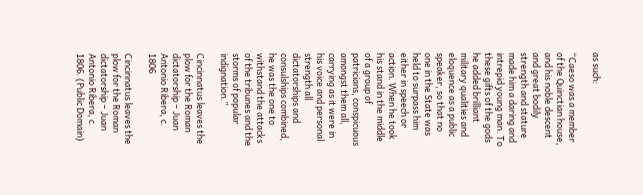as such:

“Caeso was a member of the Quinctian house, and his noble descent and great bodily strength and stature made him a daring and intrepid young man. To these gifts of the gods he added brilliant military qualities and eloquence as a public speaker, so that no one in the State was held to surpass him either in speech or action. When he took his stand in the middle of a group of patricians, conspicuous amongst them all, carrying as it were in his voice and personal strength all dictatorships and consulships combined, he was the one to withstand the attacks of the tribunes and the storms of popular indignation.”

Cincinnatus leaves the plow for the Roman dictatorship – Juan Antonio Ribera, c. 1806

Cincinnatus leaves the plow for the Roman dictatorship – Juan Antonio Ribera, c. 1806. (Public Domain)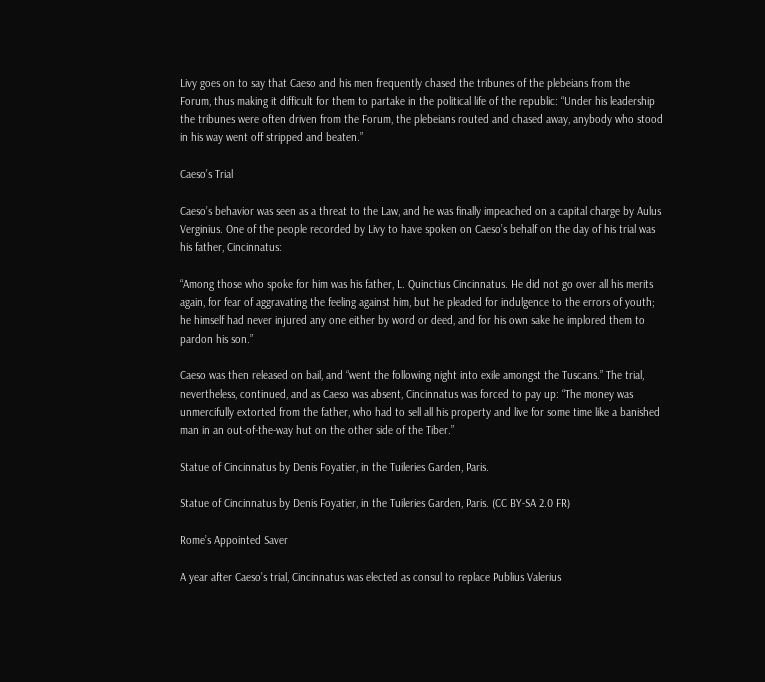Livy goes on to say that Caeso and his men frequently chased the tribunes of the plebeians from the Forum, thus making it difficult for them to partake in the political life of the republic: “Under his leadership the tribunes were often driven from the Forum, the plebeians routed and chased away, anybody who stood in his way went off stripped and beaten.”

Caeso’s Trial

Caeso’s behavior was seen as a threat to the Law, and he was finally impeached on a capital charge by Aulus Verginius. One of the people recorded by Livy to have spoken on Caeso’s behalf on the day of his trial was his father, Cincinnatus:

“Among those who spoke for him was his father, L. Quinctius Cincinnatus. He did not go over all his merits again, for fear of aggravating the feeling against him, but he pleaded for indulgence to the errors of youth; he himself had never injured any one either by word or deed, and for his own sake he implored them to pardon his son.”

Caeso was then released on bail, and “went the following night into exile amongst the Tuscans.” The trial, nevertheless, continued, and as Caeso was absent, Cincinnatus was forced to pay up: “The money was unmercifully extorted from the father, who had to sell all his property and live for some time like a banished man in an out-of-the-way hut on the other side of the Tiber.”

Statue of Cincinnatus by Denis Foyatier, in the Tuileries Garden, Paris.

Statue of Cincinnatus by Denis Foyatier, in the Tuileries Garden, Paris. (CC BY-SA 2.0 FR)

Rome’s Appointed Saver

A year after Caeso’s trial, Cincinnatus was elected as consul to replace Publius Valerius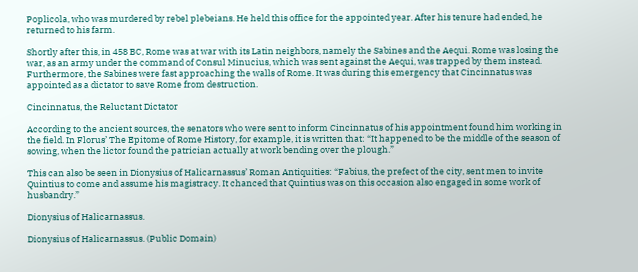Poplicola, who was murdered by rebel plebeians. He held this office for the appointed year. After his tenure had ended, he returned to his farm.

Shortly after this, in 458 BC, Rome was at war with its Latin neighbors, namely the Sabines and the Aequi. Rome was losing the war, as an army under the command of Consul Minucius, which was sent against the Aequi, was trapped by them instead. Furthermore, the Sabines were fast approaching the walls of Rome. It was during this emergency that Cincinnatus was appointed as a dictator to save Rome from destruction.

Cincinnatus, the Reluctant Dictator

According to the ancient sources, the senators who were sent to inform Cincinnatus of his appointment found him working in the field. In Florus’ The Epitome of Rome History, for example, it is written that: “It happened to be the middle of the season of sowing, when the lictor found the patrician actually at work bending over the plough.”

This can also be seen in Dionysius of Halicarnassus’ Roman Antiquities: “Fabius, the prefect of the city, sent men to invite Quintius to come and assume his magistracy. It chanced that Quintius was on this occasion also engaged in some work of husbandry.”

Dionysius of Halicarnassus.

Dionysius of Halicarnassus. (Public Domain)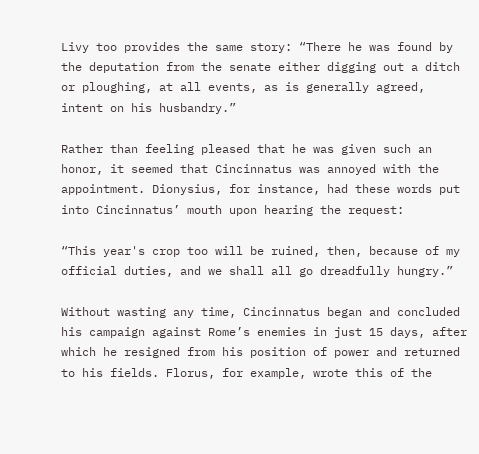Livy too provides the same story: “There he was found by the deputation from the senate either digging out a ditch or ploughing, at all events, as is generally agreed, intent on his husbandry.”

Rather than feeling pleased that he was given such an honor, it seemed that Cincinnatus was annoyed with the appointment. Dionysius, for instance, had these words put into Cincinnatus’ mouth upon hearing the request:

“This year's crop too will be ruined, then, because of my official duties, and we shall all go dreadfully hungry.”

Without wasting any time, Cincinnatus began and concluded his campaign against Rome’s enemies in just 15 days, after which he resigned from his position of power and returned to his fields. Florus, for example, wrote this of the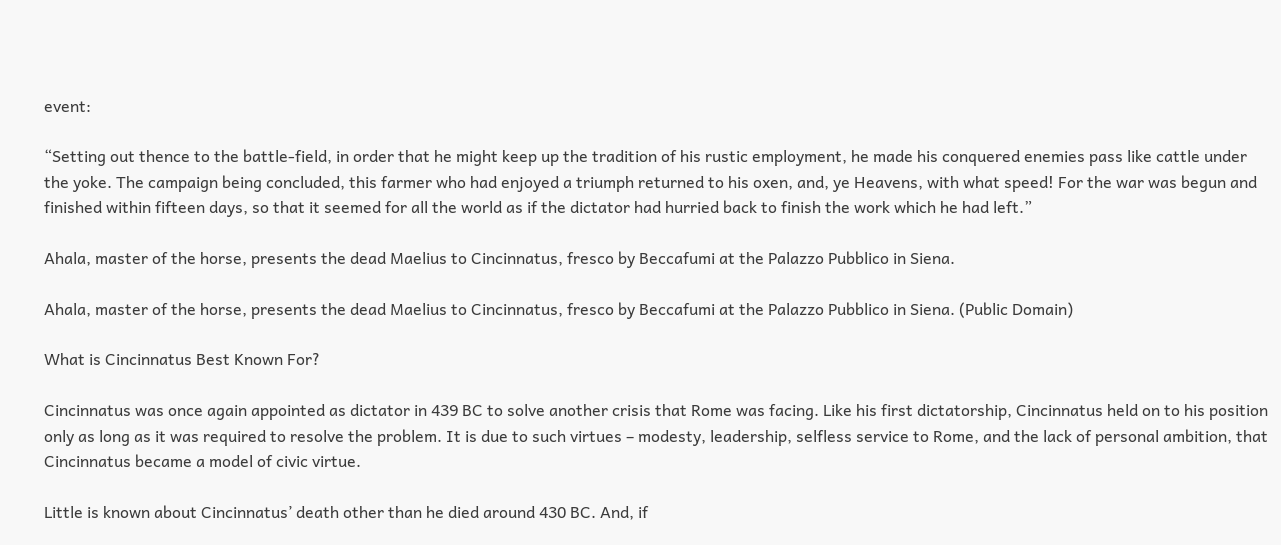event:

“Setting out thence to the battle-field, in order that he might keep up the tradition of his rustic employment, he made his conquered enemies pass like cattle under the yoke. The campaign being concluded, this farmer who had enjoyed a triumph returned to his oxen, and, ye Heavens, with what speed! For the war was begun and finished within fifteen days, so that it seemed for all the world as if the dictator had hurried back to finish the work which he had left.”

Ahala, master of the horse, presents the dead Maelius to Cincinnatus, fresco by Beccafumi at the Palazzo Pubblico in Siena.

Ahala, master of the horse, presents the dead Maelius to Cincinnatus, fresco by Beccafumi at the Palazzo Pubblico in Siena. (Public Domain)

What is Cincinnatus Best Known For?

Cincinnatus was once again appointed as dictator in 439 BC to solve another crisis that Rome was facing. Like his first dictatorship, Cincinnatus held on to his position only as long as it was required to resolve the problem. It is due to such virtues – modesty, leadership, selfless service to Rome, and the lack of personal ambition, that Cincinnatus became a model of civic virtue.

Little is known about Cincinnatus’ death other than he died around 430 BC. And, if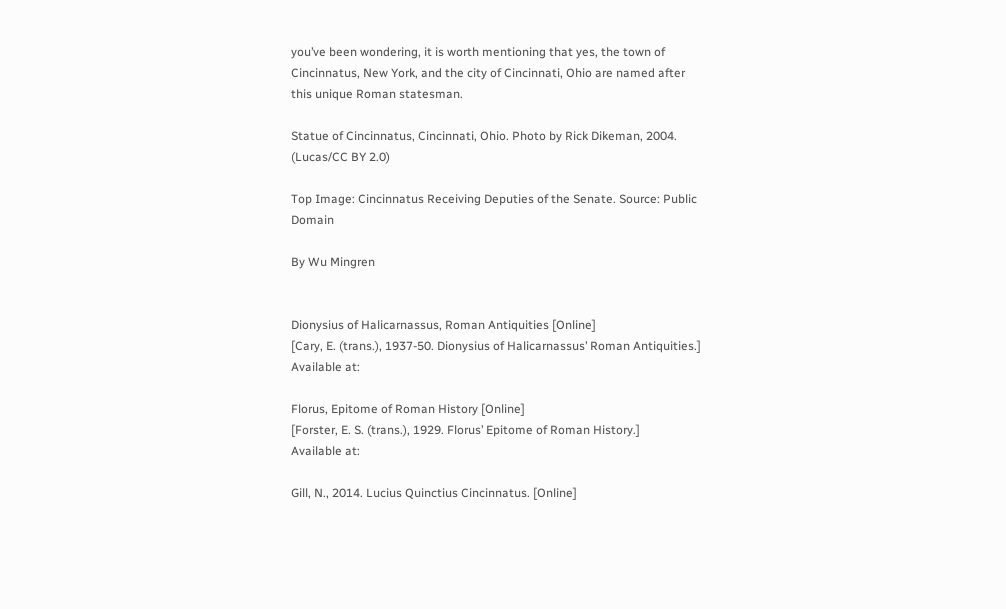you’ve been wondering, it is worth mentioning that yes, the town of Cincinnatus, New York, and the city of Cincinnati, Ohio are named after this unique Roman statesman.

Statue of Cincinnatus, Cincinnati, Ohio. Photo by Rick Dikeman, 2004. (Lucas/CC BY 2.0)

Top Image: Cincinnatus Receiving Deputies of the Senate. Source: Public Domain

By Wu Mingren


Dionysius of Halicarnassus, Roman Antiquities [Online]
[Cary, E. (trans.), 1937-50. Dionysius of Halicarnassus’ Roman Antiquities.]
Available at:

Florus, Epitome of Roman History [Online]
[Forster, E. S. (trans.), 1929. Florus’ Epitome of Roman History.]
Available at:

Gill, N., 2014. Lucius Quinctius Cincinnatus. [Online]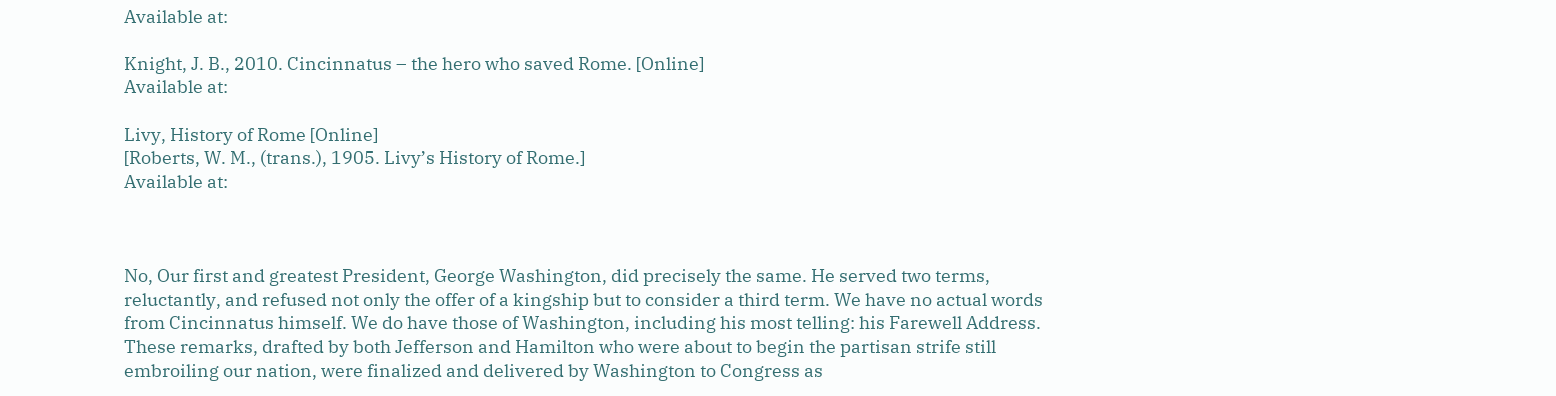Available at:

Knight, J. B., 2010. Cincinnatus – the hero who saved Rome. [Online]
Available at:

Livy, History of Rome [Online]
[Roberts, W. M., (trans.), 1905. Livy’s History of Rome.]
Available at:



No, Our first and greatest President, George Washington, did precisely the same. He served two terms, reluctantly, and refused not only the offer of a kingship but to consider a third term. We have no actual words from Cincinnatus himself. We do have those of Washington, including his most telling: his Farewell Address. These remarks, drafted by both Jefferson and Hamilton who were about to begin the partisan strife still embroiling our nation, were finalized and delivered by Washington to Congress as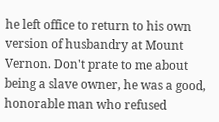he left office to return to his own version of husbandry at Mount Vernon. Don't prate to me about being a slave owner, he was a good, honorable man who refused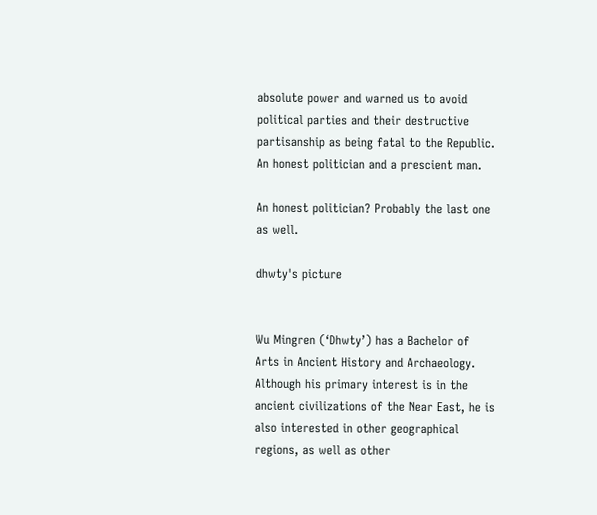absolute power and warned us to avoid political parties and their destructive partisanship as being fatal to the Republic. An honest politician and a prescient man.

An honest politician? Probably the last one as well.

dhwty's picture


Wu Mingren (‘Dhwty’) has a Bachelor of Arts in Ancient History and Archaeology. Although his primary interest is in the ancient civilizations of the Near East, he is also interested in other geographical regions, as well as other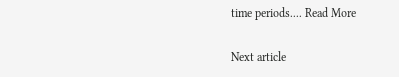time periods.... Read More

Next article